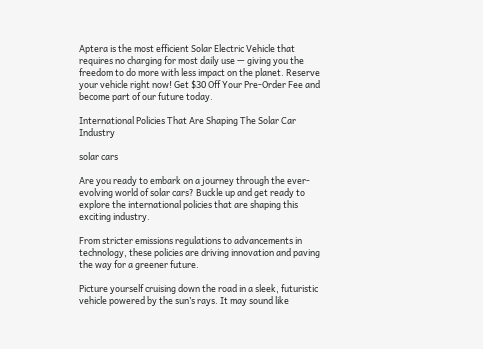Aptera is the most efficient Solar Electric Vehicle that requires no charging for most daily use — giving you the freedom to do more with less impact on the planet. Reserve your vehicle right now! Get $30 Off Your Pre-Order Fee and become part of our future today.

International Policies That Are Shaping The Solar Car Industry

solar cars

Are you ready to embark on a journey through the ever-evolving world of solar cars? Buckle up and get ready to explore the international policies that are shaping this exciting industry.

From stricter emissions regulations to advancements in technology, these policies are driving innovation and paving the way for a greener future.

Picture yourself cruising down the road in a sleek, futuristic vehicle powered by the sun’s rays. It may sound like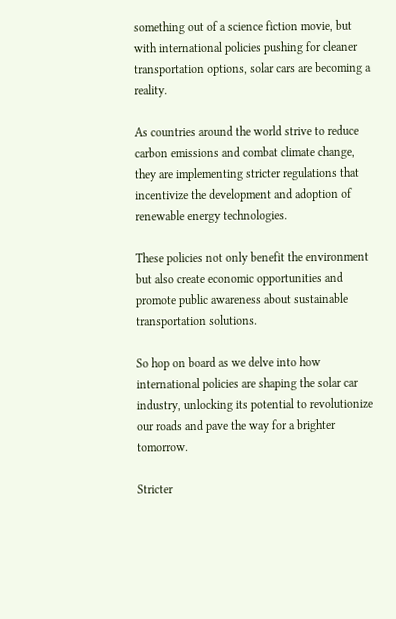something out of a science fiction movie, but with international policies pushing for cleaner transportation options, solar cars are becoming a reality.

As countries around the world strive to reduce carbon emissions and combat climate change, they are implementing stricter regulations that incentivize the development and adoption of renewable energy technologies.

These policies not only benefit the environment but also create economic opportunities and promote public awareness about sustainable transportation solutions.

So hop on board as we delve into how international policies are shaping the solar car industry, unlocking its potential to revolutionize our roads and pave the way for a brighter tomorrow.

Stricter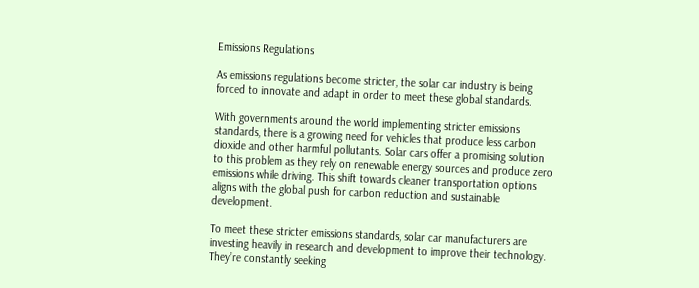Emissions Regulations

As emissions regulations become stricter, the solar car industry is being forced to innovate and adapt in order to meet these global standards.

With governments around the world implementing stricter emissions standards, there is a growing need for vehicles that produce less carbon dioxide and other harmful pollutants. Solar cars offer a promising solution to this problem as they rely on renewable energy sources and produce zero emissions while driving. This shift towards cleaner transportation options aligns with the global push for carbon reduction and sustainable development.

To meet these stricter emissions standards, solar car manufacturers are investing heavily in research and development to improve their technology. They’re constantly seeking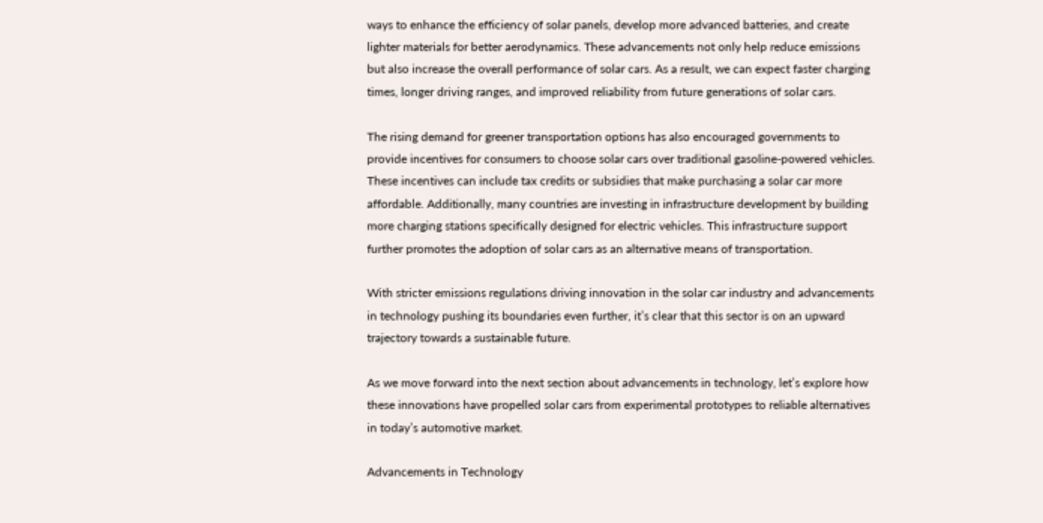ways to enhance the efficiency of solar panels, develop more advanced batteries, and create lighter materials for better aerodynamics. These advancements not only help reduce emissions but also increase the overall performance of solar cars. As a result, we can expect faster charging times, longer driving ranges, and improved reliability from future generations of solar cars.

The rising demand for greener transportation options has also encouraged governments to provide incentives for consumers to choose solar cars over traditional gasoline-powered vehicles. These incentives can include tax credits or subsidies that make purchasing a solar car more affordable. Additionally, many countries are investing in infrastructure development by building more charging stations specifically designed for electric vehicles. This infrastructure support further promotes the adoption of solar cars as an alternative means of transportation.

With stricter emissions regulations driving innovation in the solar car industry and advancements in technology pushing its boundaries even further, it’s clear that this sector is on an upward trajectory towards a sustainable future.

As we move forward into the next section about advancements in technology, let’s explore how these innovations have propelled solar cars from experimental prototypes to reliable alternatives in today’s automotive market.

Advancements in Technology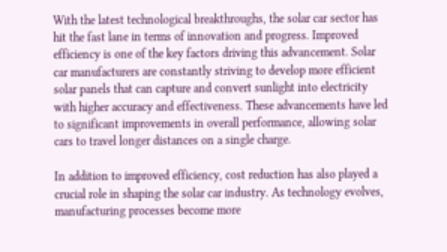With the latest technological breakthroughs, the solar car sector has hit the fast lane in terms of innovation and progress. Improved efficiency is one of the key factors driving this advancement. Solar car manufacturers are constantly striving to develop more efficient solar panels that can capture and convert sunlight into electricity with higher accuracy and effectiveness. These advancements have led to significant improvements in overall performance, allowing solar cars to travel longer distances on a single charge.

In addition to improved efficiency, cost reduction has also played a crucial role in shaping the solar car industry. As technology evolves, manufacturing processes become more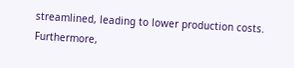streamlined, leading to lower production costs. Furthermore,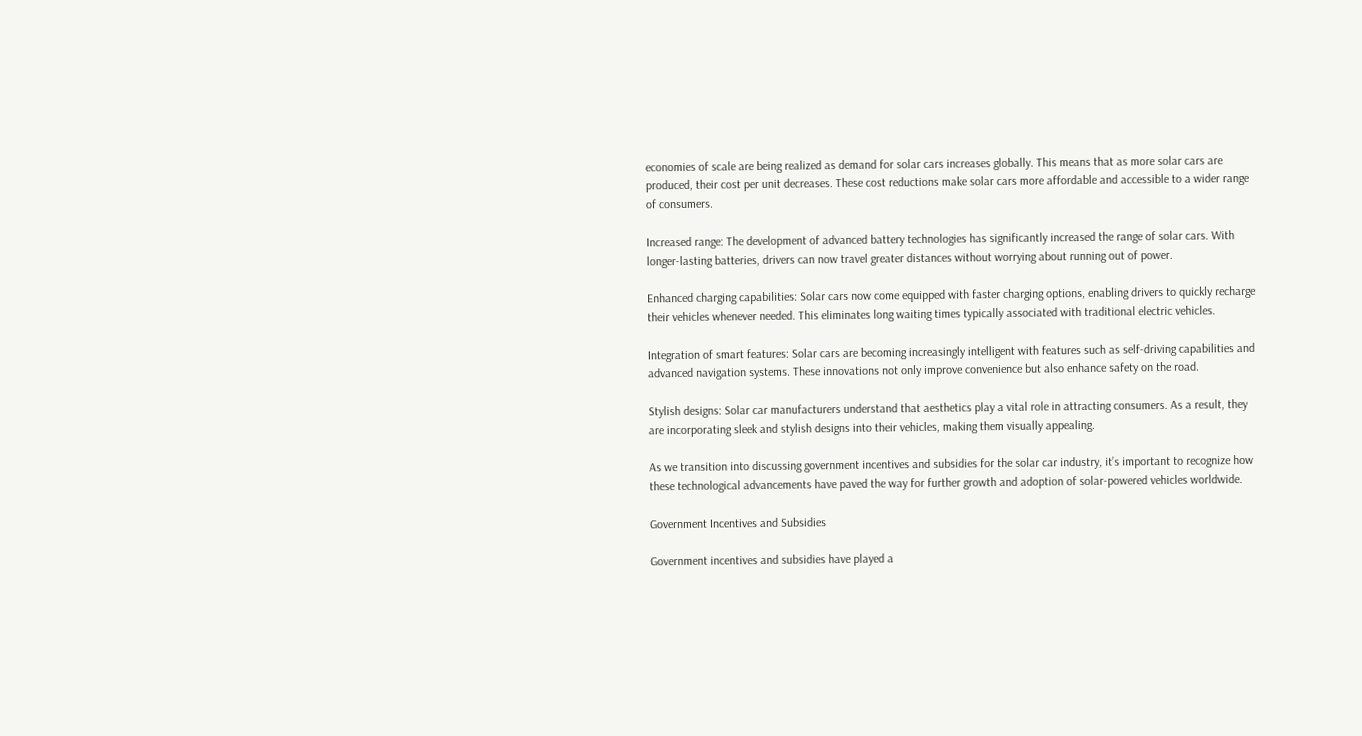economies of scale are being realized as demand for solar cars increases globally. This means that as more solar cars are produced, their cost per unit decreases. These cost reductions make solar cars more affordable and accessible to a wider range of consumers.

Increased range: The development of advanced battery technologies has significantly increased the range of solar cars. With longer-lasting batteries, drivers can now travel greater distances without worrying about running out of power.

Enhanced charging capabilities: Solar cars now come equipped with faster charging options, enabling drivers to quickly recharge their vehicles whenever needed. This eliminates long waiting times typically associated with traditional electric vehicles.

Integration of smart features: Solar cars are becoming increasingly intelligent with features such as self-driving capabilities and advanced navigation systems. These innovations not only improve convenience but also enhance safety on the road.

Stylish designs: Solar car manufacturers understand that aesthetics play a vital role in attracting consumers. As a result, they are incorporating sleek and stylish designs into their vehicles, making them visually appealing.

As we transition into discussing government incentives and subsidies for the solar car industry, it’s important to recognize how these technological advancements have paved the way for further growth and adoption of solar-powered vehicles worldwide.

Government Incentives and Subsidies

Government incentives and subsidies have played a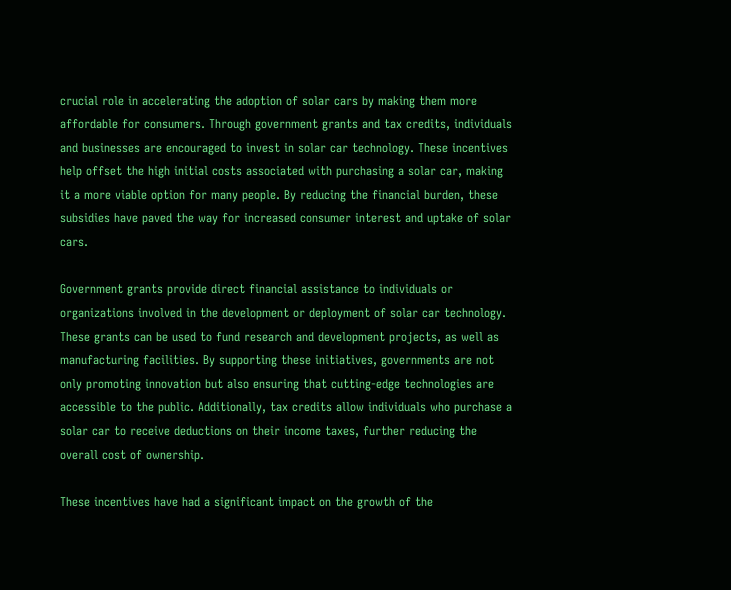crucial role in accelerating the adoption of solar cars by making them more affordable for consumers. Through government grants and tax credits, individuals and businesses are encouraged to invest in solar car technology. These incentives help offset the high initial costs associated with purchasing a solar car, making it a more viable option for many people. By reducing the financial burden, these subsidies have paved the way for increased consumer interest and uptake of solar cars.

Government grants provide direct financial assistance to individuals or organizations involved in the development or deployment of solar car technology. These grants can be used to fund research and development projects, as well as manufacturing facilities. By supporting these initiatives, governments are not only promoting innovation but also ensuring that cutting-edge technologies are accessible to the public. Additionally, tax credits allow individuals who purchase a solar car to receive deductions on their income taxes, further reducing the overall cost of ownership.

These incentives have had a significant impact on the growth of the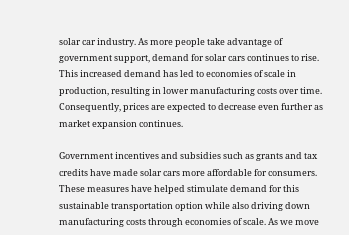solar car industry. As more people take advantage of government support, demand for solar cars continues to rise. This increased demand has led to economies of scale in production, resulting in lower manufacturing costs over time. Consequently, prices are expected to decrease even further as market expansion continues.

Government incentives and subsidies such as grants and tax credits have made solar cars more affordable for consumers. These measures have helped stimulate demand for this sustainable transportation option while also driving down manufacturing costs through economies of scale. As we move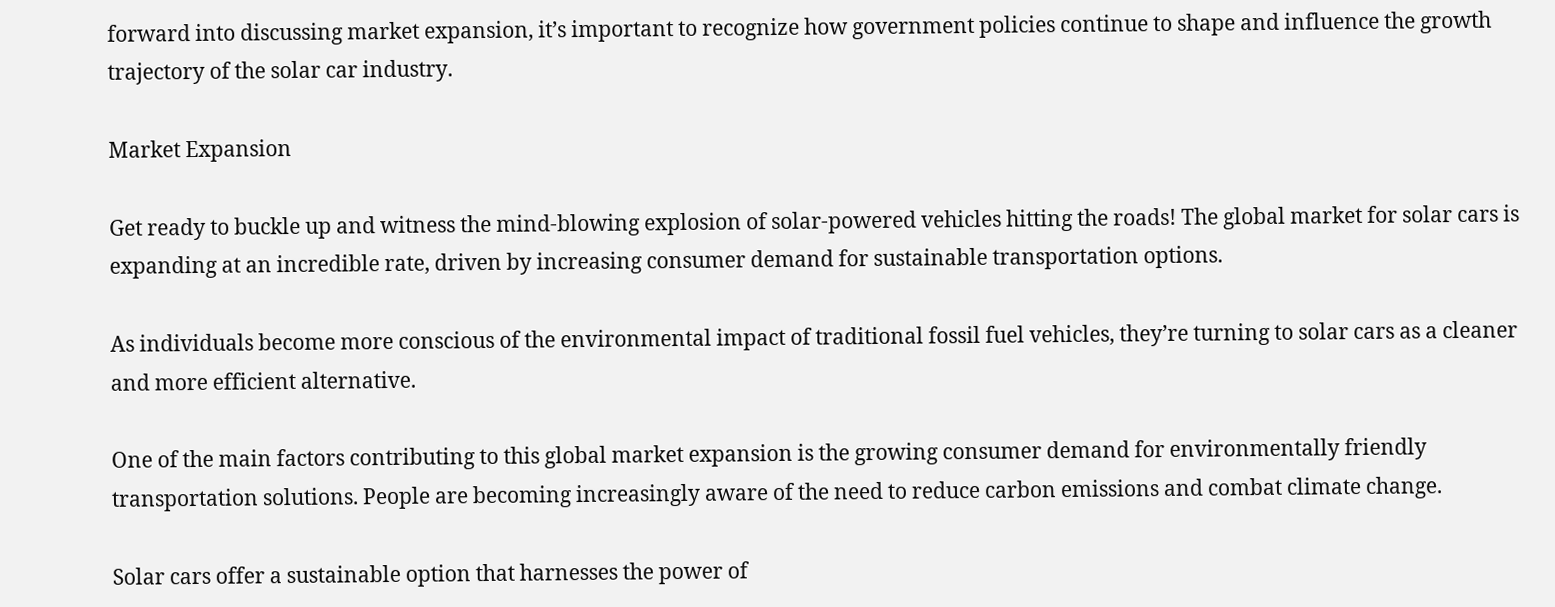forward into discussing market expansion, it’s important to recognize how government policies continue to shape and influence the growth trajectory of the solar car industry.

Market Expansion

Get ready to buckle up and witness the mind-blowing explosion of solar-powered vehicles hitting the roads! The global market for solar cars is expanding at an incredible rate, driven by increasing consumer demand for sustainable transportation options.

As individuals become more conscious of the environmental impact of traditional fossil fuel vehicles, they’re turning to solar cars as a cleaner and more efficient alternative.

One of the main factors contributing to this global market expansion is the growing consumer demand for environmentally friendly transportation solutions. People are becoming increasingly aware of the need to reduce carbon emissions and combat climate change.

Solar cars offer a sustainable option that harnesses the power of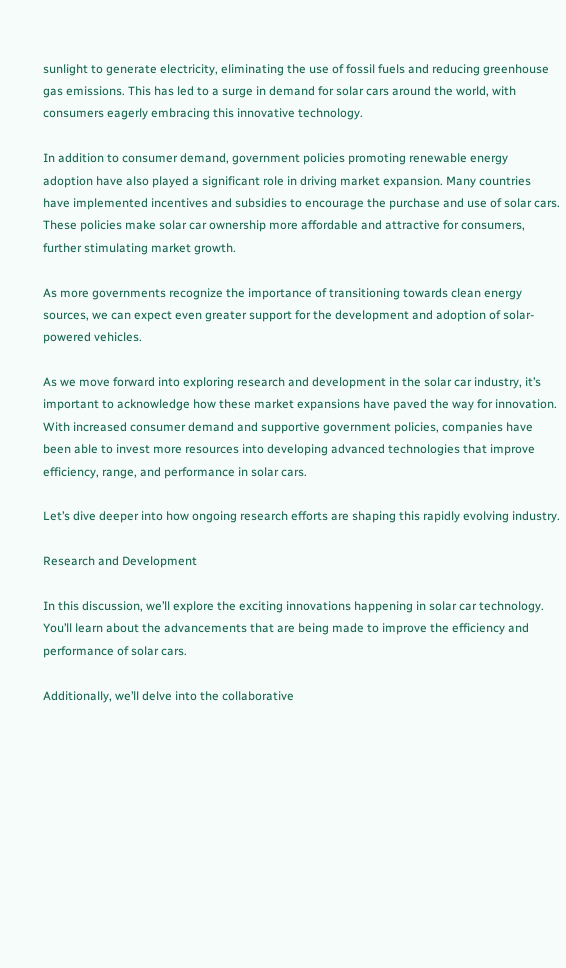sunlight to generate electricity, eliminating the use of fossil fuels and reducing greenhouse gas emissions. This has led to a surge in demand for solar cars around the world, with consumers eagerly embracing this innovative technology.

In addition to consumer demand, government policies promoting renewable energy adoption have also played a significant role in driving market expansion. Many countries have implemented incentives and subsidies to encourage the purchase and use of solar cars. These policies make solar car ownership more affordable and attractive for consumers, further stimulating market growth.

As more governments recognize the importance of transitioning towards clean energy sources, we can expect even greater support for the development and adoption of solar-powered vehicles.

As we move forward into exploring research and development in the solar car industry, it’s important to acknowledge how these market expansions have paved the way for innovation. With increased consumer demand and supportive government policies, companies have been able to invest more resources into developing advanced technologies that improve efficiency, range, and performance in solar cars.

Let’s dive deeper into how ongoing research efforts are shaping this rapidly evolving industry.

Research and Development

In this discussion, we’ll explore the exciting innovations happening in solar car technology. You’ll learn about the advancements that are being made to improve the efficiency and performance of solar cars.

Additionally, we’ll delve into the collaborative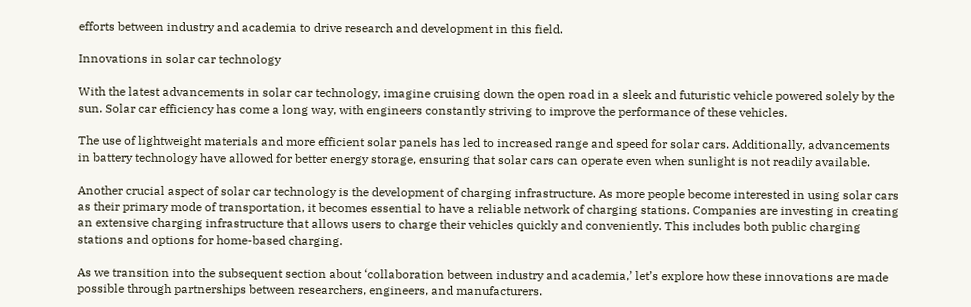efforts between industry and academia to drive research and development in this field.

Innovations in solar car technology

With the latest advancements in solar car technology, imagine cruising down the open road in a sleek and futuristic vehicle powered solely by the sun. Solar car efficiency has come a long way, with engineers constantly striving to improve the performance of these vehicles.

The use of lightweight materials and more efficient solar panels has led to increased range and speed for solar cars. Additionally, advancements in battery technology have allowed for better energy storage, ensuring that solar cars can operate even when sunlight is not readily available.

Another crucial aspect of solar car technology is the development of charging infrastructure. As more people become interested in using solar cars as their primary mode of transportation, it becomes essential to have a reliable network of charging stations. Companies are investing in creating an extensive charging infrastructure that allows users to charge their vehicles quickly and conveniently. This includes both public charging stations and options for home-based charging.

As we transition into the subsequent section about ‘collaboration between industry and academia,’ let’s explore how these innovations are made possible through partnerships between researchers, engineers, and manufacturers.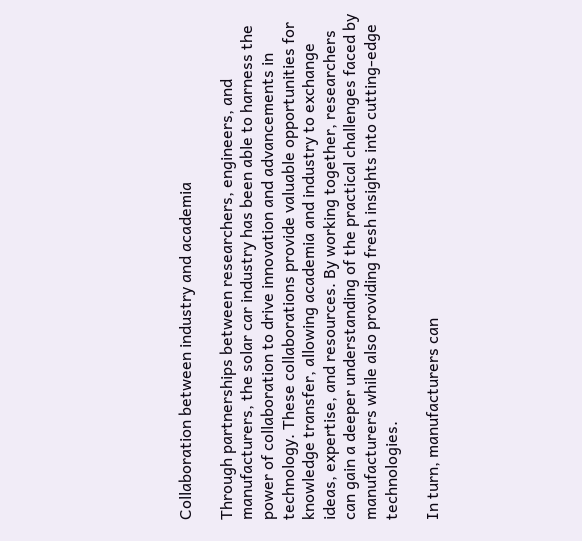Collaboration between industry and academia

Through partnerships between researchers, engineers, and manufacturers, the solar car industry has been able to harness the power of collaboration to drive innovation and advancements in technology. These collaborations provide valuable opportunities for knowledge transfer, allowing academia and industry to exchange ideas, expertise, and resources. By working together, researchers can gain a deeper understanding of the practical challenges faced by manufacturers while also providing fresh insights into cutting-edge technologies.

In turn, manufacturers can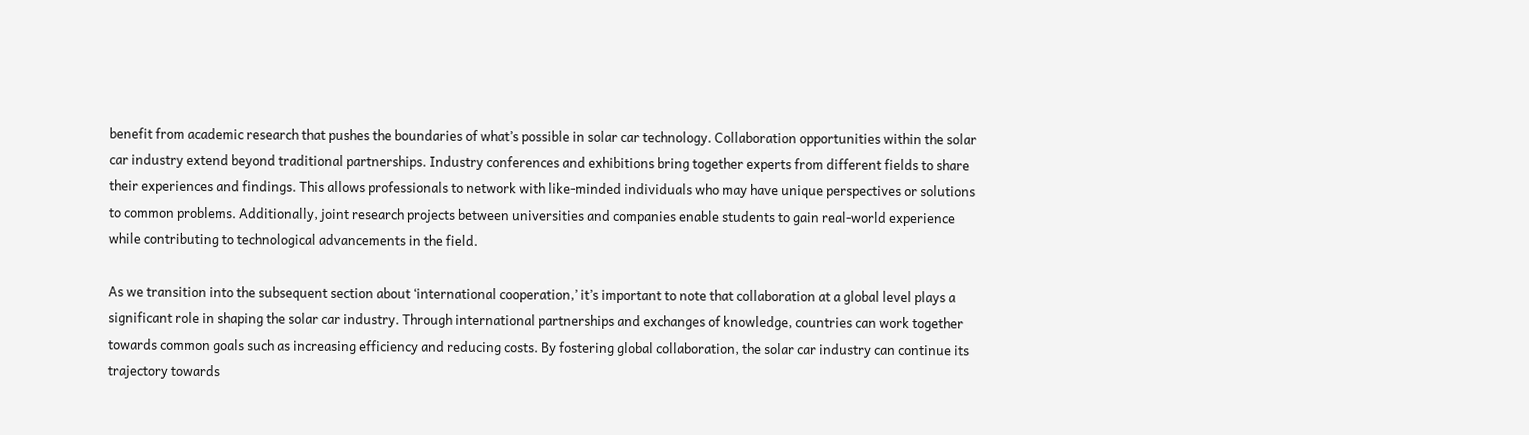benefit from academic research that pushes the boundaries of what’s possible in solar car technology. Collaboration opportunities within the solar car industry extend beyond traditional partnerships. Industry conferences and exhibitions bring together experts from different fields to share their experiences and findings. This allows professionals to network with like-minded individuals who may have unique perspectives or solutions to common problems. Additionally, joint research projects between universities and companies enable students to gain real-world experience while contributing to technological advancements in the field.

As we transition into the subsequent section about ‘international cooperation,’ it’s important to note that collaboration at a global level plays a significant role in shaping the solar car industry. Through international partnerships and exchanges of knowledge, countries can work together towards common goals such as increasing efficiency and reducing costs. By fostering global collaboration, the solar car industry can continue its trajectory towards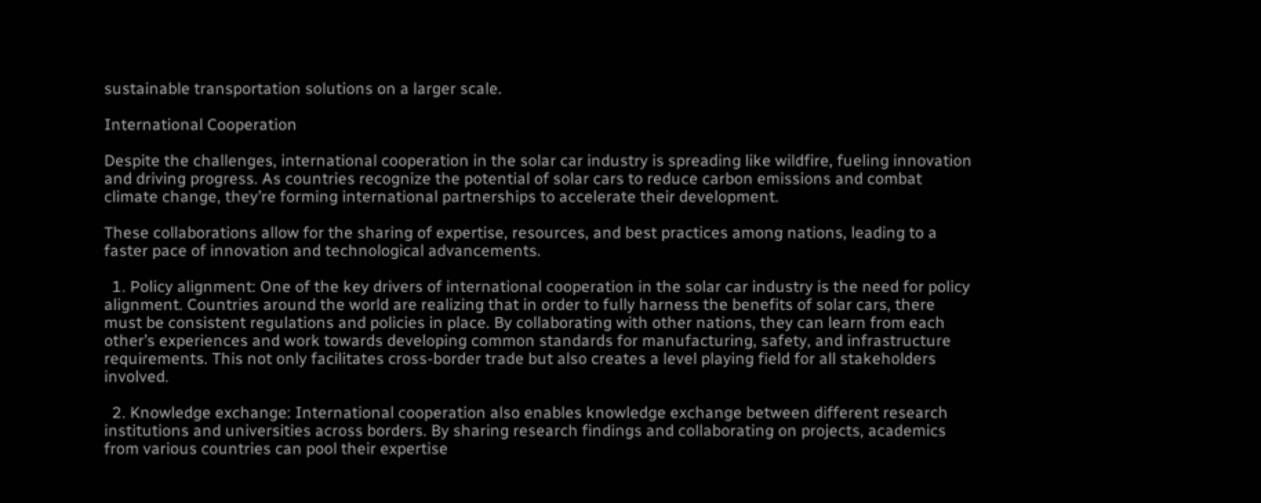sustainable transportation solutions on a larger scale.

International Cooperation

Despite the challenges, international cooperation in the solar car industry is spreading like wildfire, fueling innovation and driving progress. As countries recognize the potential of solar cars to reduce carbon emissions and combat climate change, they’re forming international partnerships to accelerate their development.

These collaborations allow for the sharing of expertise, resources, and best practices among nations, leading to a faster pace of innovation and technological advancements.

  1. Policy alignment: One of the key drivers of international cooperation in the solar car industry is the need for policy alignment. Countries around the world are realizing that in order to fully harness the benefits of solar cars, there must be consistent regulations and policies in place. By collaborating with other nations, they can learn from each other’s experiences and work towards developing common standards for manufacturing, safety, and infrastructure requirements. This not only facilitates cross-border trade but also creates a level playing field for all stakeholders involved.

  2. Knowledge exchange: International cooperation also enables knowledge exchange between different research institutions and universities across borders. By sharing research findings and collaborating on projects, academics from various countries can pool their expertise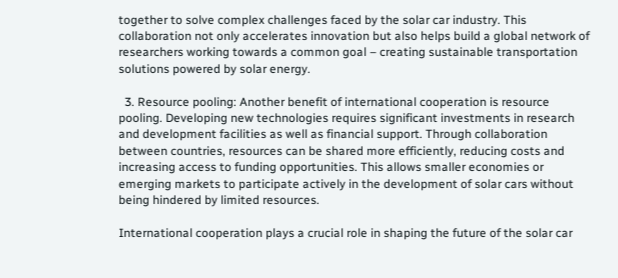together to solve complex challenges faced by the solar car industry. This collaboration not only accelerates innovation but also helps build a global network of researchers working towards a common goal – creating sustainable transportation solutions powered by solar energy.

  3. Resource pooling: Another benefit of international cooperation is resource pooling. Developing new technologies requires significant investments in research and development facilities as well as financial support. Through collaboration between countries, resources can be shared more efficiently, reducing costs and increasing access to funding opportunities. This allows smaller economies or emerging markets to participate actively in the development of solar cars without being hindered by limited resources.

International cooperation plays a crucial role in shaping the future of the solar car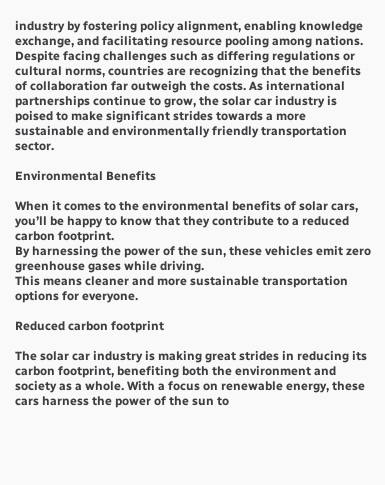industry by fostering policy alignment, enabling knowledge exchange, and facilitating resource pooling among nations. Despite facing challenges such as differing regulations or cultural norms, countries are recognizing that the benefits of collaboration far outweigh the costs. As international partnerships continue to grow, the solar car industry is poised to make significant strides towards a more sustainable and environmentally friendly transportation sector.

Environmental Benefits

When it comes to the environmental benefits of solar cars, you’ll be happy to know that they contribute to a reduced carbon footprint.
By harnessing the power of the sun, these vehicles emit zero greenhouse gases while driving.
This means cleaner and more sustainable transportation options for everyone.

Reduced carbon footprint

The solar car industry is making great strides in reducing its carbon footprint, benefiting both the environment and society as a whole. With a focus on renewable energy, these cars harness the power of the sun to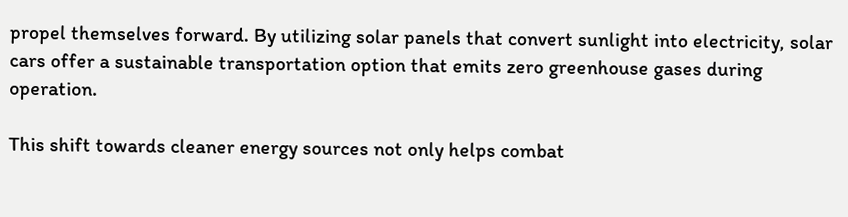propel themselves forward. By utilizing solar panels that convert sunlight into electricity, solar cars offer a sustainable transportation option that emits zero greenhouse gases during operation.

This shift towards cleaner energy sources not only helps combat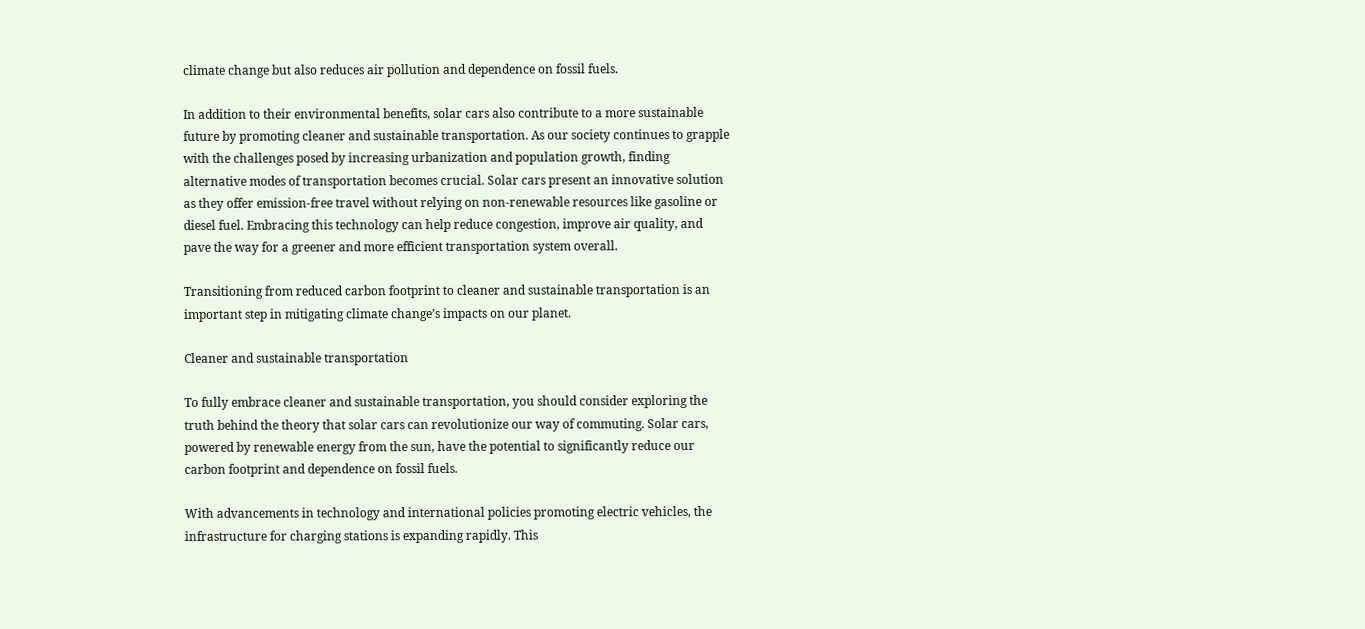climate change but also reduces air pollution and dependence on fossil fuels.

In addition to their environmental benefits, solar cars also contribute to a more sustainable future by promoting cleaner and sustainable transportation. As our society continues to grapple with the challenges posed by increasing urbanization and population growth, finding alternative modes of transportation becomes crucial. Solar cars present an innovative solution as they offer emission-free travel without relying on non-renewable resources like gasoline or diesel fuel. Embracing this technology can help reduce congestion, improve air quality, and pave the way for a greener and more efficient transportation system overall.

Transitioning from reduced carbon footprint to cleaner and sustainable transportation is an important step in mitigating climate change’s impacts on our planet.

Cleaner and sustainable transportation

To fully embrace cleaner and sustainable transportation, you should consider exploring the truth behind the theory that solar cars can revolutionize our way of commuting. Solar cars, powered by renewable energy from the sun, have the potential to significantly reduce our carbon footprint and dependence on fossil fuels.

With advancements in technology and international policies promoting electric vehicles, the infrastructure for charging stations is expanding rapidly. This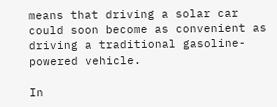means that driving a solar car could soon become as convenient as driving a traditional gasoline-powered vehicle.

In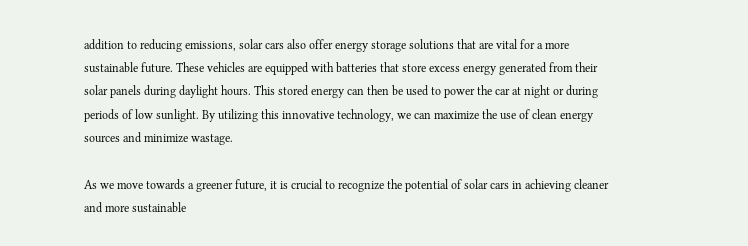addition to reducing emissions, solar cars also offer energy storage solutions that are vital for a more sustainable future. These vehicles are equipped with batteries that store excess energy generated from their solar panels during daylight hours. This stored energy can then be used to power the car at night or during periods of low sunlight. By utilizing this innovative technology, we can maximize the use of clean energy sources and minimize wastage.

As we move towards a greener future, it is crucial to recognize the potential of solar cars in achieving cleaner and more sustainable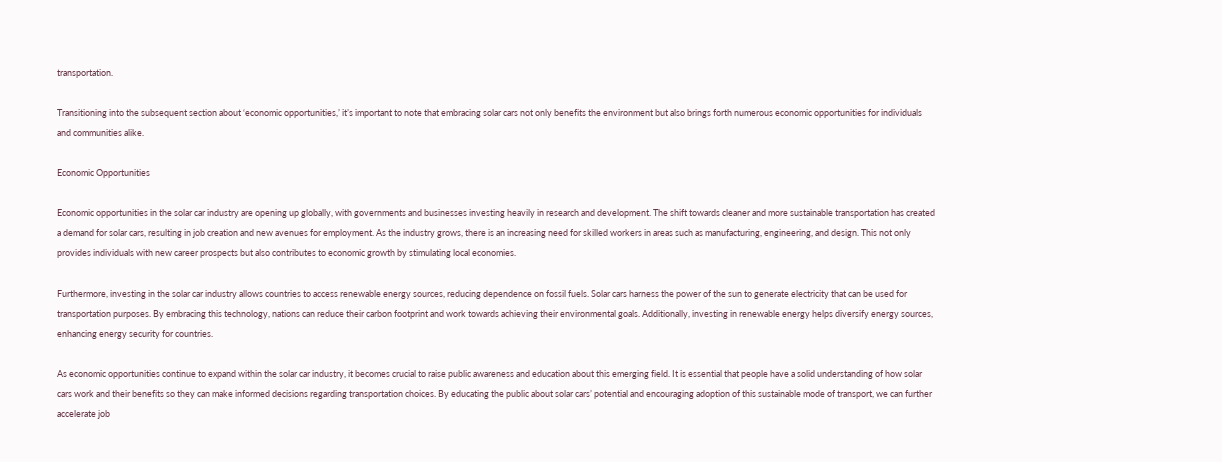transportation.

Transitioning into the subsequent section about ‘economic opportunities,’ it’s important to note that embracing solar cars not only benefits the environment but also brings forth numerous economic opportunities for individuals and communities alike.

Economic Opportunities

Economic opportunities in the solar car industry are opening up globally, with governments and businesses investing heavily in research and development. The shift towards cleaner and more sustainable transportation has created a demand for solar cars, resulting in job creation and new avenues for employment. As the industry grows, there is an increasing need for skilled workers in areas such as manufacturing, engineering, and design. This not only provides individuals with new career prospects but also contributes to economic growth by stimulating local economies.

Furthermore, investing in the solar car industry allows countries to access renewable energy sources, reducing dependence on fossil fuels. Solar cars harness the power of the sun to generate electricity that can be used for transportation purposes. By embracing this technology, nations can reduce their carbon footprint and work towards achieving their environmental goals. Additionally, investing in renewable energy helps diversify energy sources, enhancing energy security for countries.

As economic opportunities continue to expand within the solar car industry, it becomes crucial to raise public awareness and education about this emerging field. It is essential that people have a solid understanding of how solar cars work and their benefits so they can make informed decisions regarding transportation choices. By educating the public about solar cars’ potential and encouraging adoption of this sustainable mode of transport, we can further accelerate job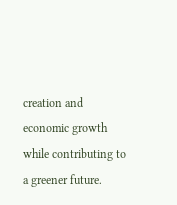creation and economic growth while contributing to a greener future.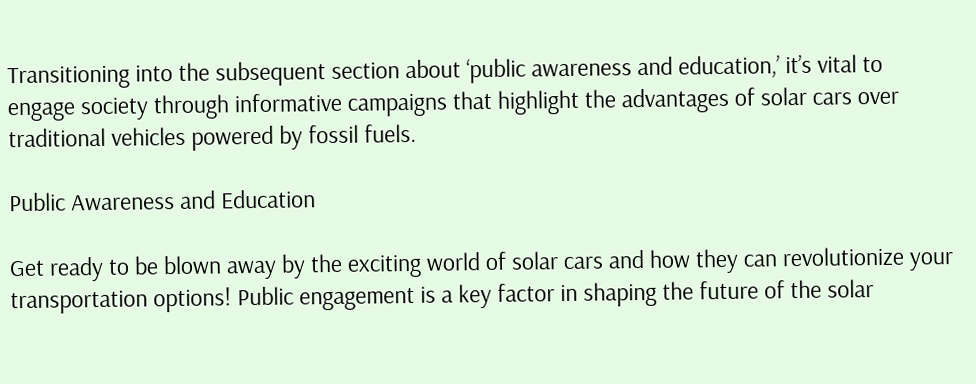Transitioning into the subsequent section about ‘public awareness and education,’ it’s vital to engage society through informative campaigns that highlight the advantages of solar cars over traditional vehicles powered by fossil fuels.

Public Awareness and Education

Get ready to be blown away by the exciting world of solar cars and how they can revolutionize your transportation options! Public engagement is a key factor in shaping the future of the solar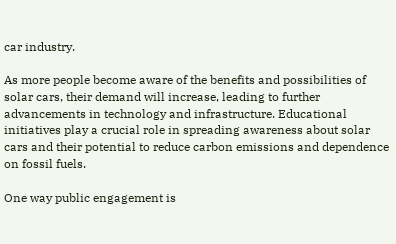car industry.

As more people become aware of the benefits and possibilities of solar cars, their demand will increase, leading to further advancements in technology and infrastructure. Educational initiatives play a crucial role in spreading awareness about solar cars and their potential to reduce carbon emissions and dependence on fossil fuels.

One way public engagement is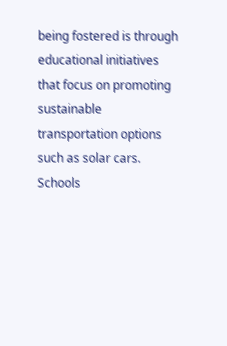being fostered is through educational initiatives that focus on promoting sustainable transportation options such as solar cars. Schools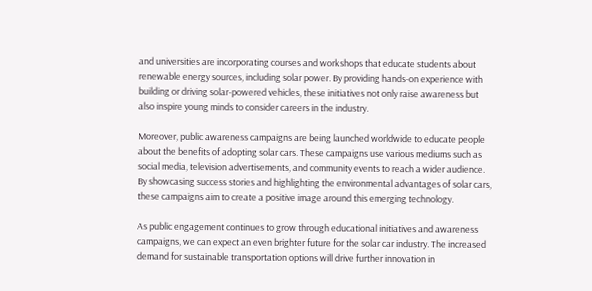and universities are incorporating courses and workshops that educate students about renewable energy sources, including solar power. By providing hands-on experience with building or driving solar-powered vehicles, these initiatives not only raise awareness but also inspire young minds to consider careers in the industry.

Moreover, public awareness campaigns are being launched worldwide to educate people about the benefits of adopting solar cars. These campaigns use various mediums such as social media, television advertisements, and community events to reach a wider audience. By showcasing success stories and highlighting the environmental advantages of solar cars, these campaigns aim to create a positive image around this emerging technology.

As public engagement continues to grow through educational initiatives and awareness campaigns, we can expect an even brighter future for the solar car industry. The increased demand for sustainable transportation options will drive further innovation in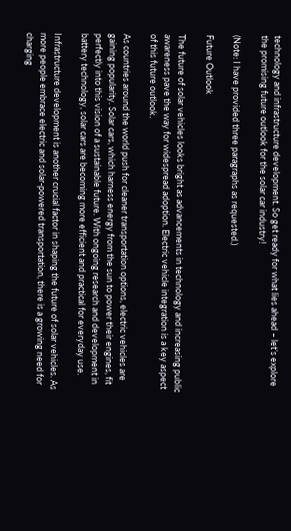technology and infrastructure development. So get ready for what lies ahead – let’s explore the promising future outlook for the solar car industry!

(Note: I have provided three paragraphs as requested.)

Future Outlook

The future of solar vehicles looks bright as advancements in technology and increasing public awareness pave the way for widespread adoption. Electric vehicle integration is a key aspect of this future outlook.

As countries around the world push for cleaner transportation options, electric vehicles are gaining popularity. Solar cars, which harness energy from the sun to power their engines, fit perfectly into this vision of a sustainable future. With ongoing research and development in battery technology, solar cars are becoming more efficient and practical for everyday use.

Infrastructure development is another crucial factor in shaping the future of solar vehicles. As more people embrace electric and solar-powered transportation, there is a growing need for charging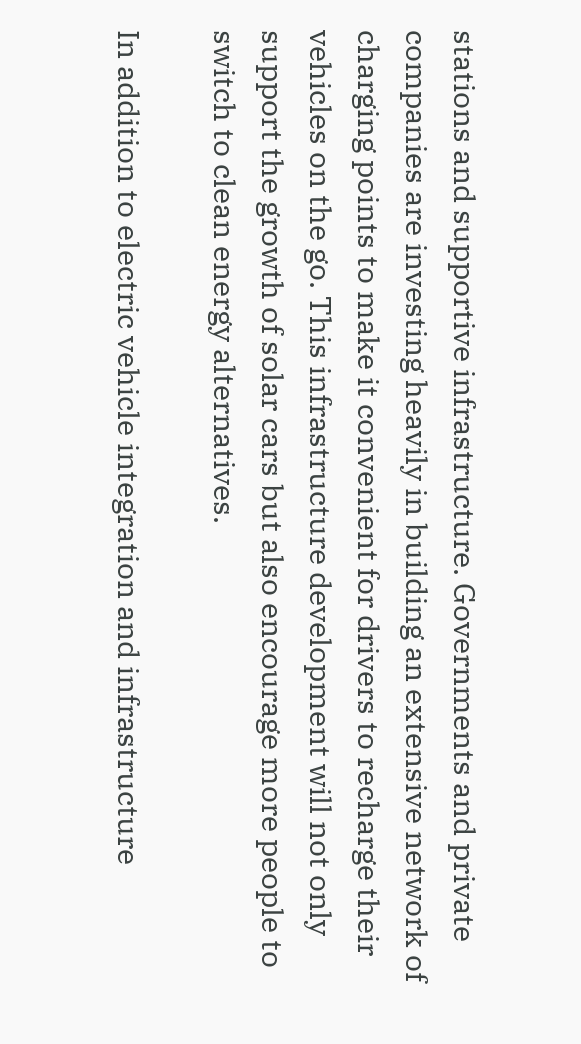stations and supportive infrastructure. Governments and private companies are investing heavily in building an extensive network of charging points to make it convenient for drivers to recharge their vehicles on the go. This infrastructure development will not only support the growth of solar cars but also encourage more people to switch to clean energy alternatives.

In addition to electric vehicle integration and infrastructure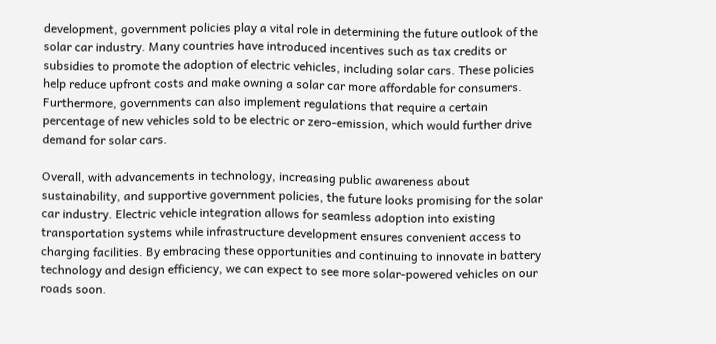development, government policies play a vital role in determining the future outlook of the solar car industry. Many countries have introduced incentives such as tax credits or subsidies to promote the adoption of electric vehicles, including solar cars. These policies help reduce upfront costs and make owning a solar car more affordable for consumers. Furthermore, governments can also implement regulations that require a certain percentage of new vehicles sold to be electric or zero-emission, which would further drive demand for solar cars.

Overall, with advancements in technology, increasing public awareness about sustainability, and supportive government policies, the future looks promising for the solar car industry. Electric vehicle integration allows for seamless adoption into existing transportation systems while infrastructure development ensures convenient access to charging facilities. By embracing these opportunities and continuing to innovate in battery technology and design efficiency, we can expect to see more solar-powered vehicles on our roads soon.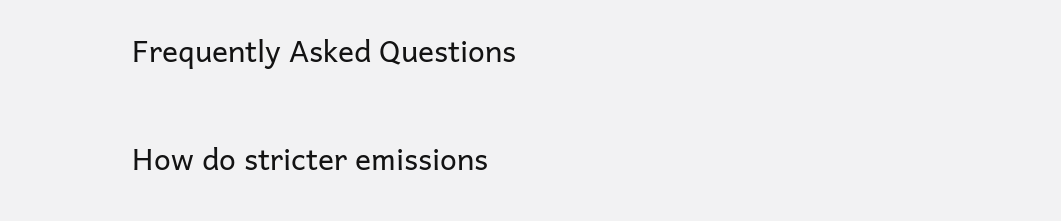Frequently Asked Questions

How do stricter emissions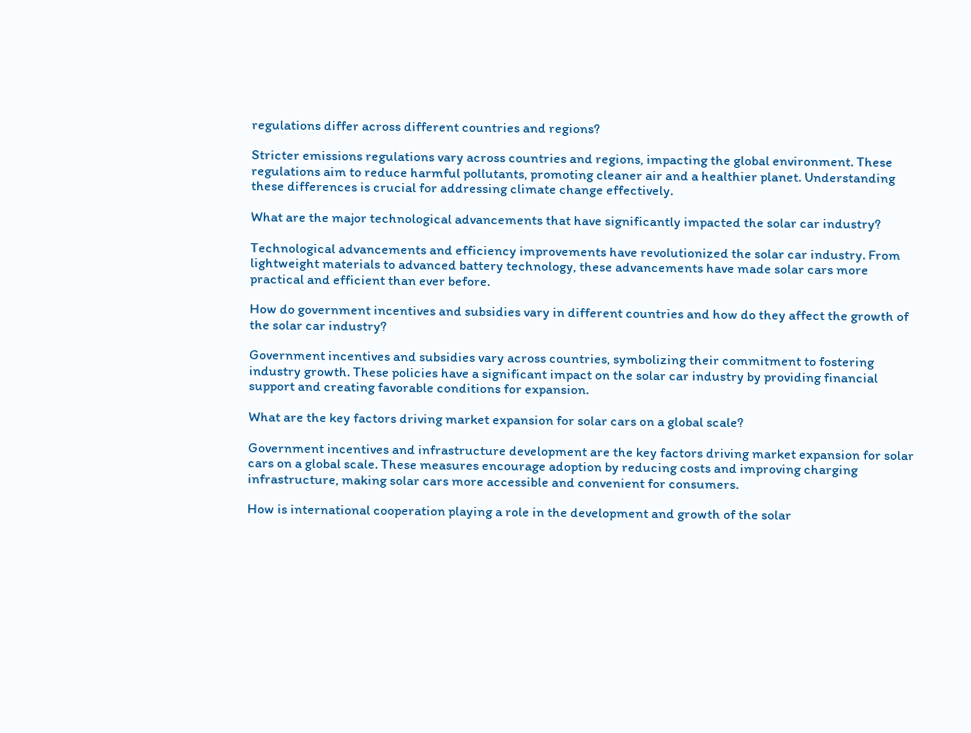regulations differ across different countries and regions?

Stricter emissions regulations vary across countries and regions, impacting the global environment. These regulations aim to reduce harmful pollutants, promoting cleaner air and a healthier planet. Understanding these differences is crucial for addressing climate change effectively.

What are the major technological advancements that have significantly impacted the solar car industry?

Technological advancements and efficiency improvements have revolutionized the solar car industry. From lightweight materials to advanced battery technology, these advancements have made solar cars more practical and efficient than ever before.

How do government incentives and subsidies vary in different countries and how do they affect the growth of the solar car industry?

Government incentives and subsidies vary across countries, symbolizing their commitment to fostering industry growth. These policies have a significant impact on the solar car industry by providing financial support and creating favorable conditions for expansion.

What are the key factors driving market expansion for solar cars on a global scale?

Government incentives and infrastructure development are the key factors driving market expansion for solar cars on a global scale. These measures encourage adoption by reducing costs and improving charging infrastructure, making solar cars more accessible and convenient for consumers.

How is international cooperation playing a role in the development and growth of the solar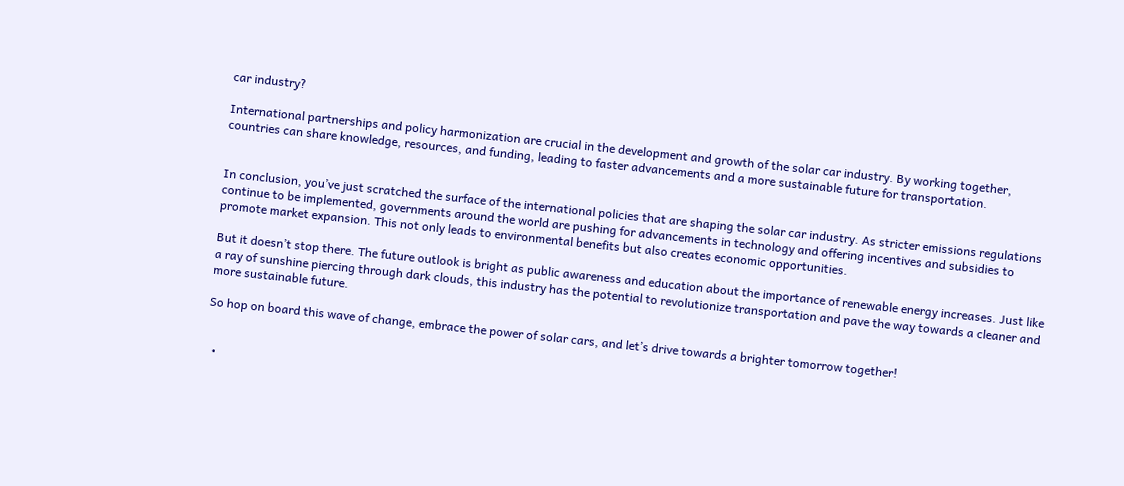car industry?

International partnerships and policy harmonization are crucial in the development and growth of the solar car industry. By working together, countries can share knowledge, resources, and funding, leading to faster advancements and a more sustainable future for transportation.


In conclusion, you’ve just scratched the surface of the international policies that are shaping the solar car industry. As stricter emissions regulations continue to be implemented, governments around the world are pushing for advancements in technology and offering incentives and subsidies to promote market expansion. This not only leads to environmental benefits but also creates economic opportunities.

But it doesn’t stop there. The future outlook is bright as public awareness and education about the importance of renewable energy increases. Just like a ray of sunshine piercing through dark clouds, this industry has the potential to revolutionize transportation and pave the way towards a cleaner and more sustainable future.

So hop on board this wave of change, embrace the power of solar cars, and let’s drive towards a brighter tomorrow together!


  •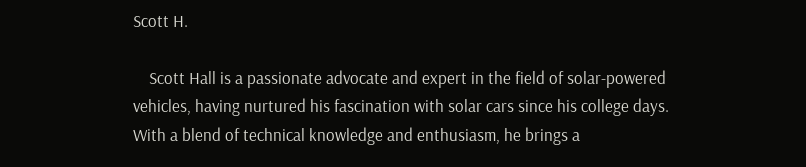Scott H.

    Scott Hall is a passionate advocate and expert in the field of solar-powered vehicles, having nurtured his fascination with solar cars since his college days. With a blend of technical knowledge and enthusiasm, he brings a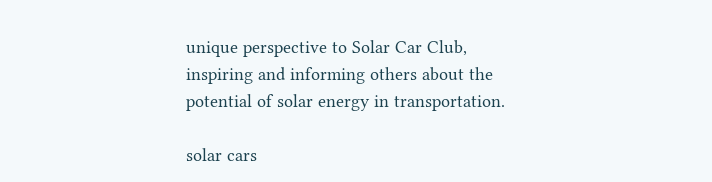unique perspective to Solar Car Club, inspiring and informing others about the potential of solar energy in transportation.

solar cars